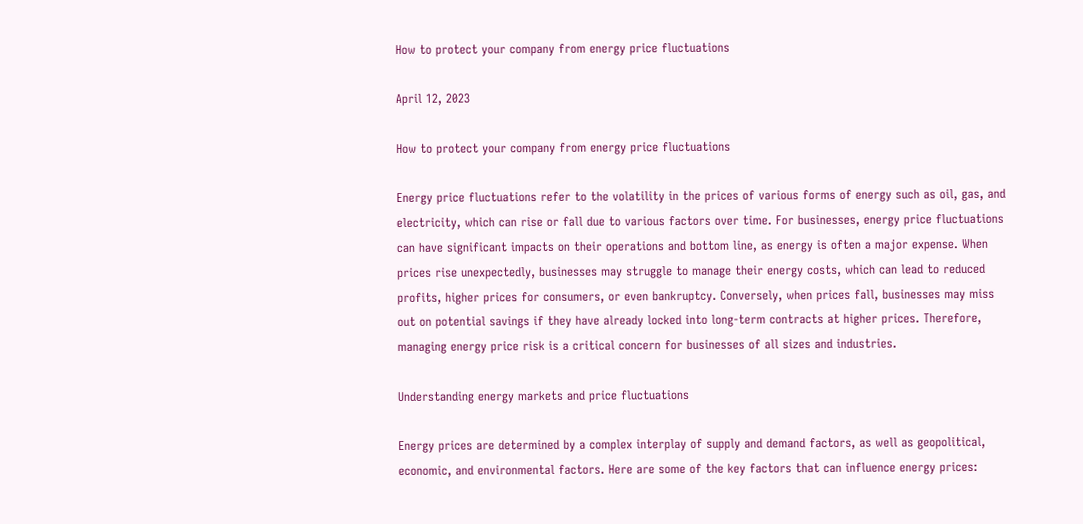How to protect your company from energy price fluctuations

April 12, 2023

How to protect your company from energy price fluctuations

Energy price fluctuations refer to the volatility in the prices of various forms of energy such as oil, gas, and electricity, which can rise or fall due to various factors over time. For businesses, energy price fluctuations can have significant impacts on their operations and bottom line, as energy is often a major expense. When prices rise unexpectedly, businesses may struggle to manage their energy costs, which can lead to reduced profits, higher prices for consumers, or even bankruptcy. Conversely, when prices fall, businesses may miss out on potential savings if they have already locked into long-term contracts at higher prices. Therefore, managing energy price risk is a critical concern for businesses of all sizes and industries.

Understanding energy markets and price fluctuations

Energy prices are determined by a complex interplay of supply and demand factors, as well as geopolitical, economic, and environmental factors. Here are some of the key factors that can influence energy prices: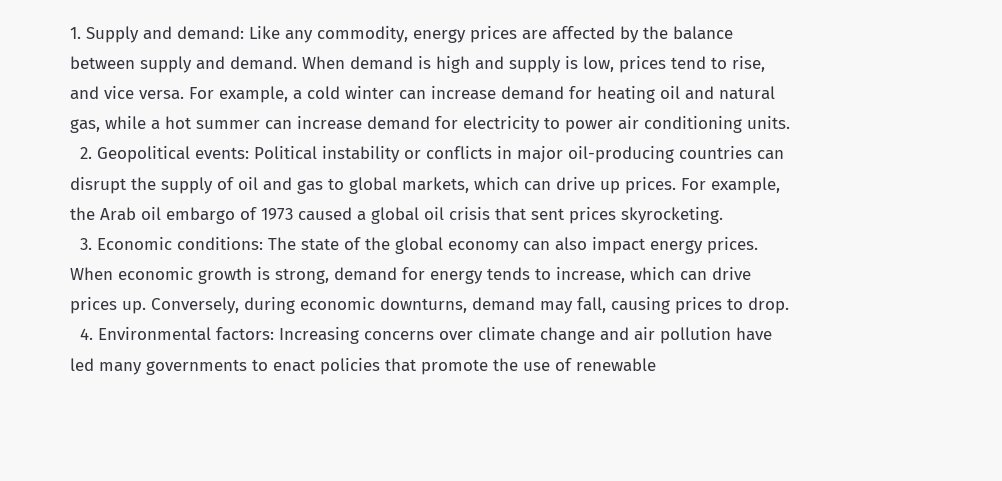1. Supply and demand: Like any commodity, energy prices are affected by the balance between supply and demand. When demand is high and supply is low, prices tend to rise, and vice versa. For example, a cold winter can increase demand for heating oil and natural gas, while a hot summer can increase demand for electricity to power air conditioning units.
  2. Geopolitical events: Political instability or conflicts in major oil-producing countries can disrupt the supply of oil and gas to global markets, which can drive up prices. For example, the Arab oil embargo of 1973 caused a global oil crisis that sent prices skyrocketing.
  3. Economic conditions: The state of the global economy can also impact energy prices. When economic growth is strong, demand for energy tends to increase, which can drive prices up. Conversely, during economic downturns, demand may fall, causing prices to drop.
  4. Environmental factors: Increasing concerns over climate change and air pollution have led many governments to enact policies that promote the use of renewable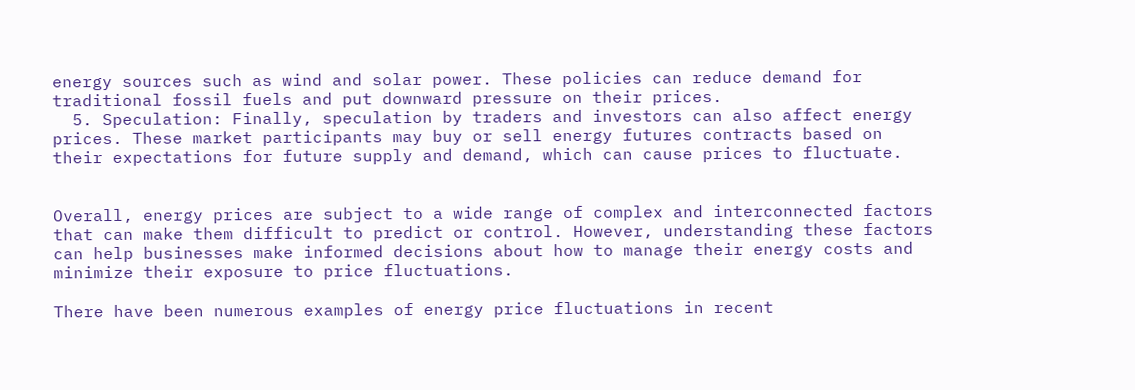energy sources such as wind and solar power. These policies can reduce demand for traditional fossil fuels and put downward pressure on their prices.
  5. Speculation: Finally, speculation by traders and investors can also affect energy prices. These market participants may buy or sell energy futures contracts based on their expectations for future supply and demand, which can cause prices to fluctuate.


Overall, energy prices are subject to a wide range of complex and interconnected factors that can make them difficult to predict or control. However, understanding these factors can help businesses make informed decisions about how to manage their energy costs and minimize their exposure to price fluctuations.

There have been numerous examples of energy price fluctuations in recent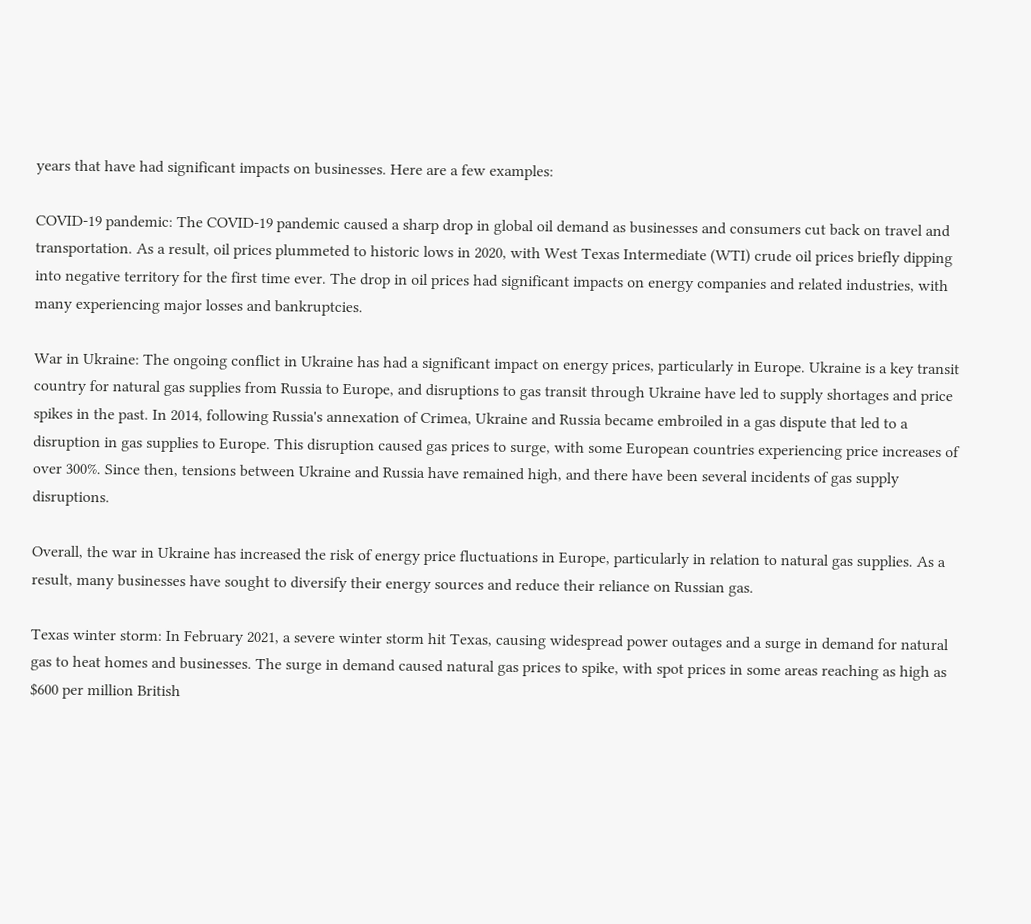years that have had significant impacts on businesses. Here are a few examples:

COVID-19 pandemic: The COVID-19 pandemic caused a sharp drop in global oil demand as businesses and consumers cut back on travel and transportation. As a result, oil prices plummeted to historic lows in 2020, with West Texas Intermediate (WTI) crude oil prices briefly dipping into negative territory for the first time ever. The drop in oil prices had significant impacts on energy companies and related industries, with many experiencing major losses and bankruptcies.

War in Ukraine: The ongoing conflict in Ukraine has had a significant impact on energy prices, particularly in Europe. Ukraine is a key transit country for natural gas supplies from Russia to Europe, and disruptions to gas transit through Ukraine have led to supply shortages and price spikes in the past. In 2014, following Russia's annexation of Crimea, Ukraine and Russia became embroiled in a gas dispute that led to a disruption in gas supplies to Europe. This disruption caused gas prices to surge, with some European countries experiencing price increases of over 300%. Since then, tensions between Ukraine and Russia have remained high, and there have been several incidents of gas supply disruptions.

Overall, the war in Ukraine has increased the risk of energy price fluctuations in Europe, particularly in relation to natural gas supplies. As a result, many businesses have sought to diversify their energy sources and reduce their reliance on Russian gas.

Texas winter storm: In February 2021, a severe winter storm hit Texas, causing widespread power outages and a surge in demand for natural gas to heat homes and businesses. The surge in demand caused natural gas prices to spike, with spot prices in some areas reaching as high as $600 per million British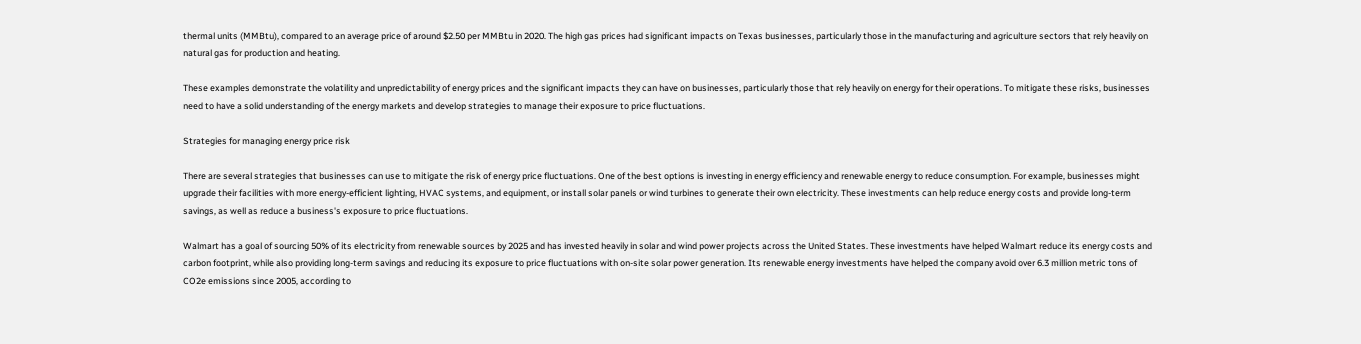thermal units (MMBtu), compared to an average price of around $2.50 per MMBtu in 2020. The high gas prices had significant impacts on Texas businesses, particularly those in the manufacturing and agriculture sectors that rely heavily on natural gas for production and heating.

These examples demonstrate the volatility and unpredictability of energy prices and the significant impacts they can have on businesses, particularly those that rely heavily on energy for their operations. To mitigate these risks, businesses need to have a solid understanding of the energy markets and develop strategies to manage their exposure to price fluctuations.

Strategies for managing energy price risk

There are several strategies that businesses can use to mitigate the risk of energy price fluctuations. One of the best options is investing in energy efficiency and renewable energy to reduce consumption. For example, businesses might upgrade their facilities with more energy-efficient lighting, HVAC systems, and equipment, or install solar panels or wind turbines to generate their own electricity. These investments can help reduce energy costs and provide long-term savings, as well as reduce a business's exposure to price fluctuations.

Walmart has a goal of sourcing 50% of its electricity from renewable sources by 2025 and has invested heavily in solar and wind power projects across the United States. These investments have helped Walmart reduce its energy costs and carbon footprint, while also providing long-term savings and reducing its exposure to price fluctuations with on-site solar power generation. Its renewable energy investments have helped the company avoid over 6.3 million metric tons of CO2e emissions since 2005, according to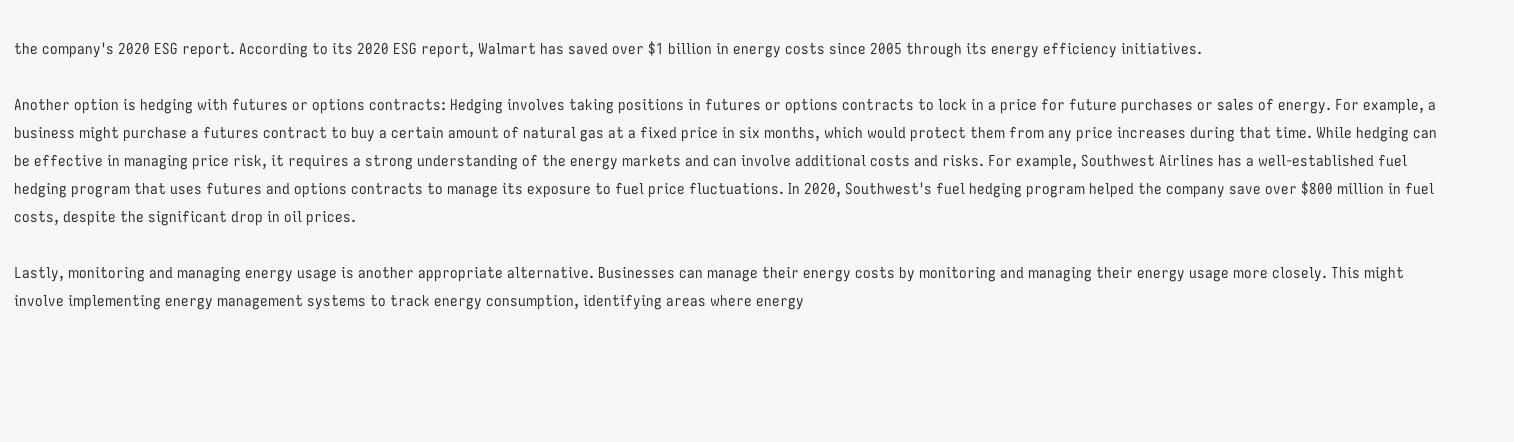the company's 2020 ESG report. According to its 2020 ESG report, Walmart has saved over $1 billion in energy costs since 2005 through its energy efficiency initiatives.

Another option is hedging with futures or options contracts: Hedging involves taking positions in futures or options contracts to lock in a price for future purchases or sales of energy. For example, a business might purchase a futures contract to buy a certain amount of natural gas at a fixed price in six months, which would protect them from any price increases during that time. While hedging can be effective in managing price risk, it requires a strong understanding of the energy markets and can involve additional costs and risks. For example, Southwest Airlines has a well-established fuel hedging program that uses futures and options contracts to manage its exposure to fuel price fluctuations. In 2020, Southwest's fuel hedging program helped the company save over $800 million in fuel costs, despite the significant drop in oil prices.

Lastly, monitoring and managing energy usage is another appropriate alternative. Businesses can manage their energy costs by monitoring and managing their energy usage more closely. This might involve implementing energy management systems to track energy consumption, identifying areas where energy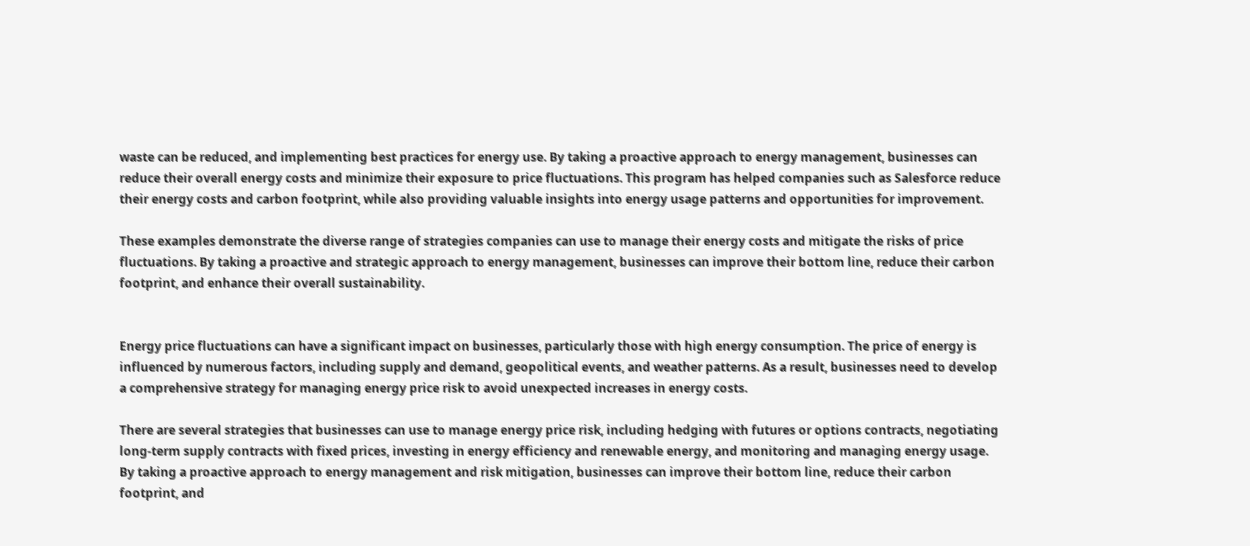waste can be reduced, and implementing best practices for energy use. By taking a proactive approach to energy management, businesses can reduce their overall energy costs and minimize their exposure to price fluctuations. This program has helped companies such as Salesforce reduce their energy costs and carbon footprint, while also providing valuable insights into energy usage patterns and opportunities for improvement.

These examples demonstrate the diverse range of strategies companies can use to manage their energy costs and mitigate the risks of price fluctuations. By taking a proactive and strategic approach to energy management, businesses can improve their bottom line, reduce their carbon footprint, and enhance their overall sustainability.


Energy price fluctuations can have a significant impact on businesses, particularly those with high energy consumption. The price of energy is influenced by numerous factors, including supply and demand, geopolitical events, and weather patterns. As a result, businesses need to develop a comprehensive strategy for managing energy price risk to avoid unexpected increases in energy costs.

There are several strategies that businesses can use to manage energy price risk, including hedging with futures or options contracts, negotiating long-term supply contracts with fixed prices, investing in energy efficiency and renewable energy, and monitoring and managing energy usage. By taking a proactive approach to energy management and risk mitigation, businesses can improve their bottom line, reduce their carbon footprint, and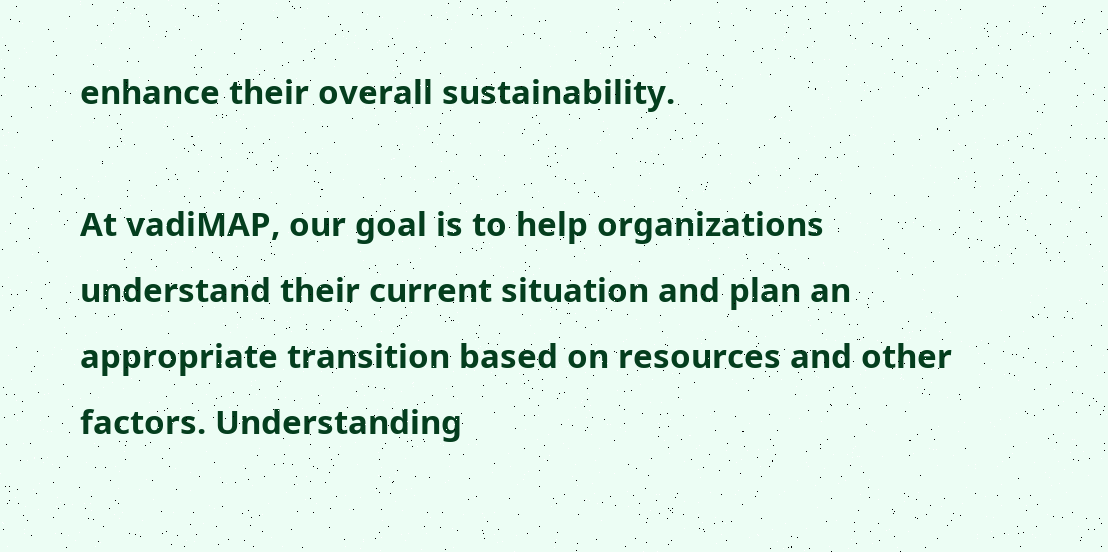enhance their overall sustainability.

At vadiMAP, our goal is to help organizations understand their current situation and plan an appropriate transition based on resources and other factors. Understanding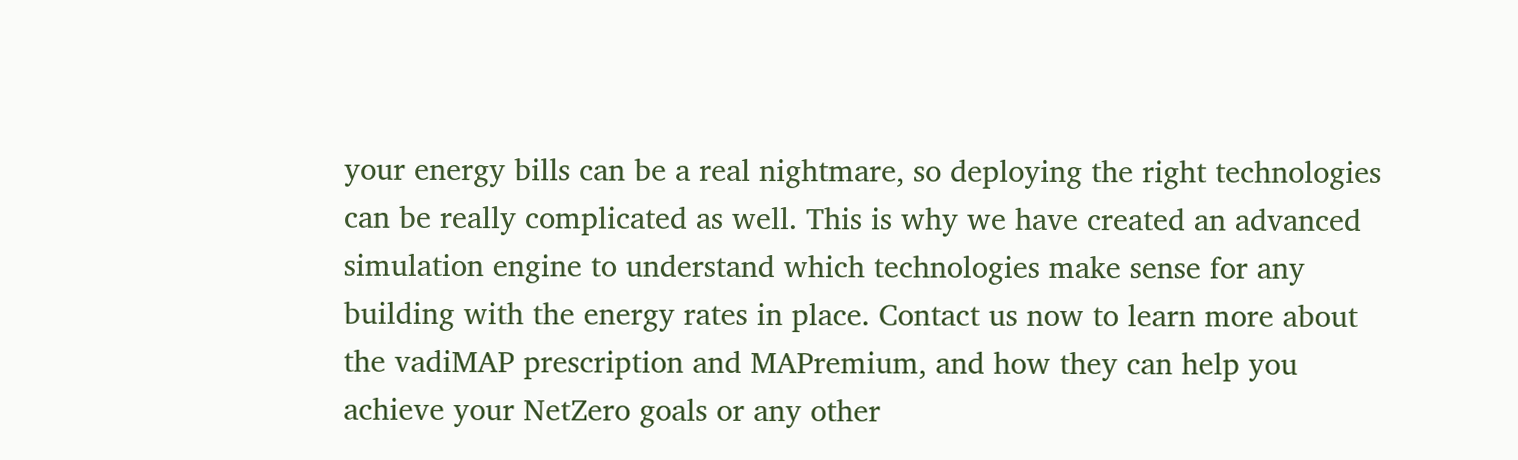your energy bills can be a real nightmare, so deploying the right technologies can be really complicated as well. This is why we have created an advanced simulation engine to understand which technologies make sense for any building with the energy rates in place. Contact us now to learn more about the vadiMAP prescription and MAPremium, and how they can help you achieve your NetZero goals or any other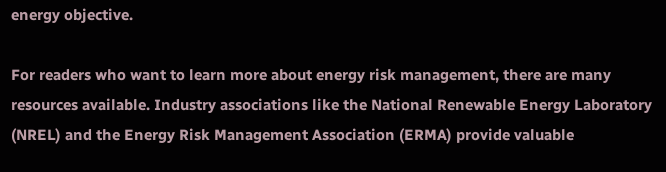energy objective.

For readers who want to learn more about energy risk management, there are many resources available. Industry associations like the National Renewable Energy Laboratory (NREL) and the Energy Risk Management Association (ERMA) provide valuable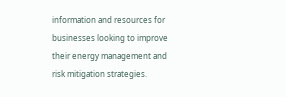information and resources for businesses looking to improve their energy management and risk mitigation strategies.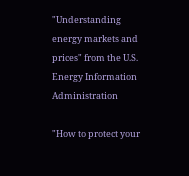"Understanding energy markets and prices" from the U.S. Energy Information Administration

"How to protect your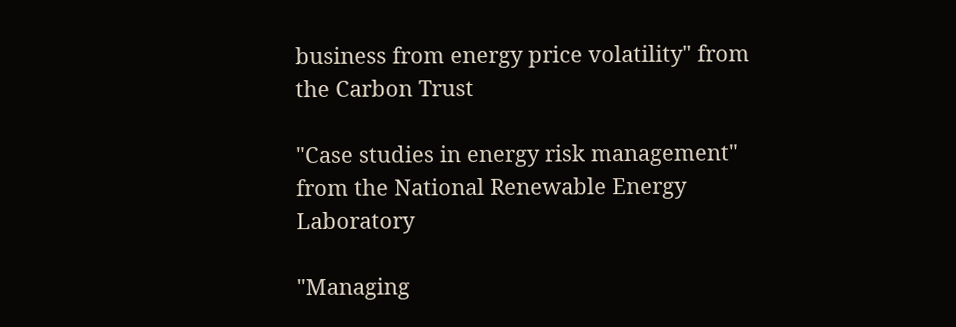business from energy price volatility" from the Carbon Trust

"Case studies in energy risk management" from the National Renewable Energy Laboratory

"Managing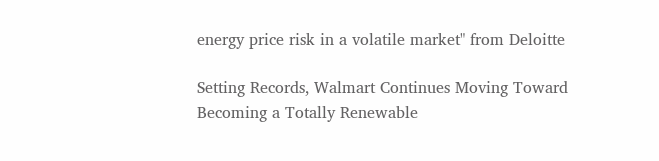energy price risk in a volatile market" from Deloitte

Setting Records, Walmart Continues Moving Toward Becoming a Totally Renewable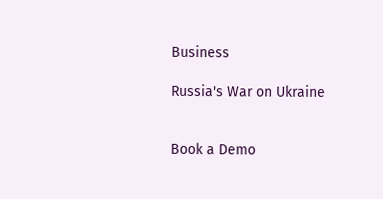Business

Russia's War on Ukraine


Book a Demo